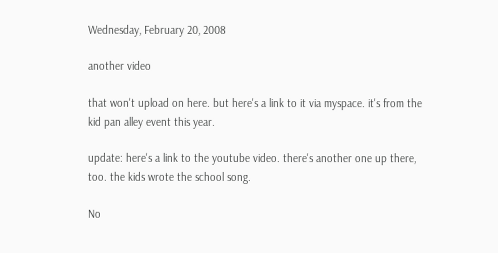Wednesday, February 20, 2008

another video

that won't upload on here. but here's a link to it via myspace. it's from the kid pan alley event this year.

update: here's a link to the youtube video. there's another one up there, too. the kids wrote the school song.

No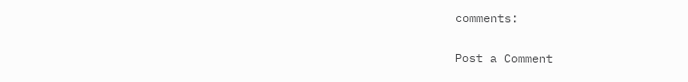comments:

Post a Comment